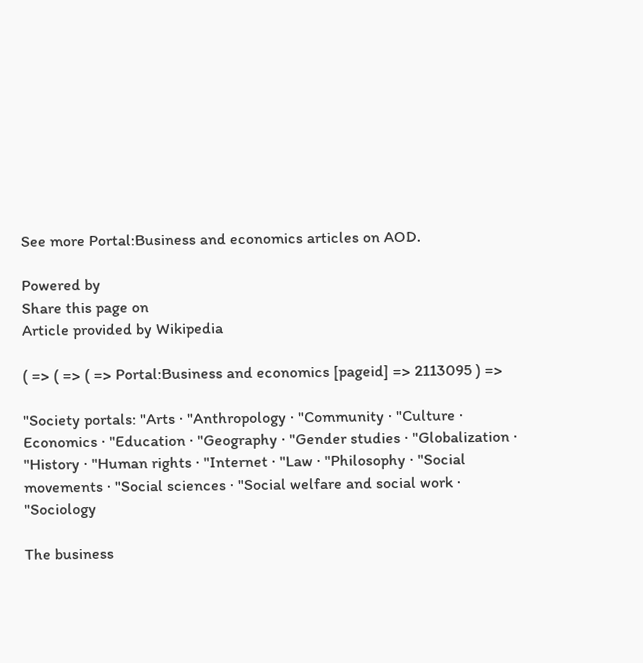See more Portal:Business and economics articles on AOD.

Powered by
Share this page on
Article provided by Wikipedia

( => ( => ( => Portal:Business and economics [pageid] => 2113095 ) =>

"Society portals: "Arts · "Anthropology · "Community · "Culture · Economics · "Education · "Geography · "Gender studies · "Globalization · "History · "Human rights · "Internet · "Law · "Philosophy · "Social movements · "Social sciences · "Social welfare and social work · "Sociology

The business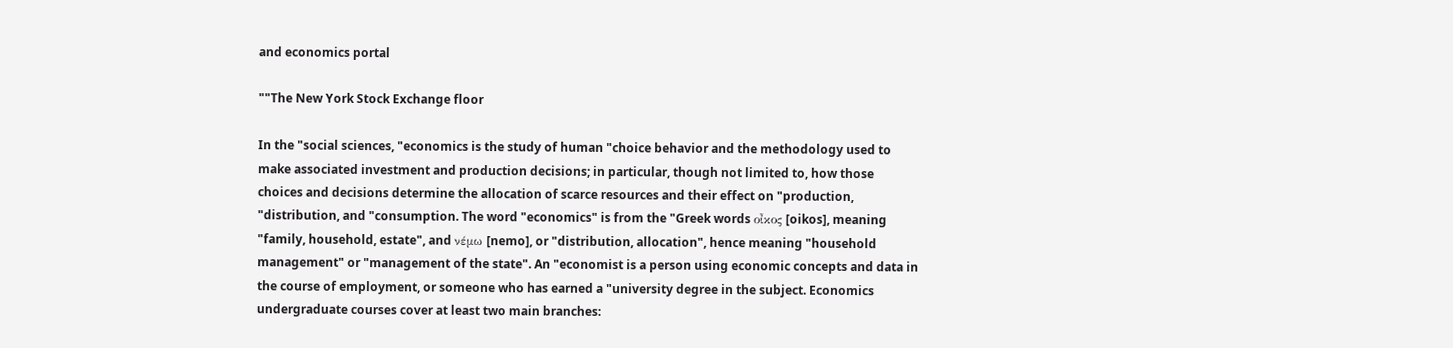and economics portal

""The New York Stock Exchange floor

In the "social sciences, "economics is the study of human "choice behavior and the methodology used to make associated investment and production decisions; in particular, though not limited to, how those choices and decisions determine the allocation of scarce resources and their effect on "production, "distribution, and "consumption. The word "economics" is from the "Greek words οἶκος [oikos], meaning "family, household, estate", and νέμω [nemo], or "distribution, allocation", hence meaning "household management" or "management of the state". An "economist is a person using economic concepts and data in the course of employment, or someone who has earned a "university degree in the subject. Economics undergraduate courses cover at least two main branches: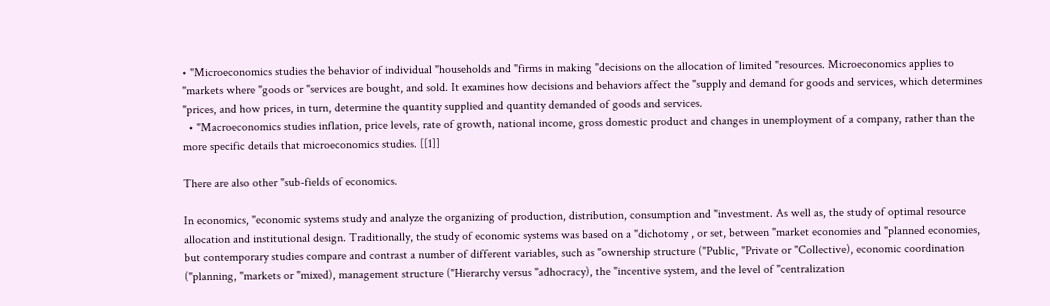• "Microeconomics studies the behavior of individual "households and "firms in making "decisions on the allocation of limited "resources. Microeconomics applies to "markets where "goods or "services are bought, and sold. It examines how decisions and behaviors affect the "supply and demand for goods and services, which determines "prices, and how prices, in turn, determine the quantity supplied and quantity demanded of goods and services.
  • "Macroeconomics studies inflation, price levels, rate of growth, national income, gross domestic product and changes in unemployment of a company, rather than the more specific details that microeconomics studies. [[1]]

There are also other "sub-fields of economics.

In economics, "economic systems study and analyze the organizing of production, distribution, consumption and "investment. As well as, the study of optimal resource allocation and institutional design. Traditionally, the study of economic systems was based on a "dichotomy , or set, between "market economies and "planned economies, but contemporary studies compare and contrast a number of different variables, such as "ownership structure ("Public, "Private or "Collective), economic coordination ("planning, "markets or "mixed), management structure ("Hierarchy versus "adhocracy), the "incentive system, and the level of "centralization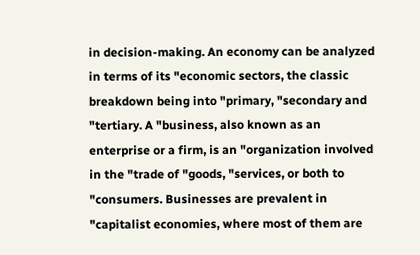in decision-making. An economy can be analyzed in terms of its "economic sectors, the classic breakdown being into "primary, "secondary and "tertiary. A "business, also known as an enterprise or a firm, is an "organization involved in the "trade of "goods, "services, or both to "consumers. Businesses are prevalent in "capitalist economies, where most of them are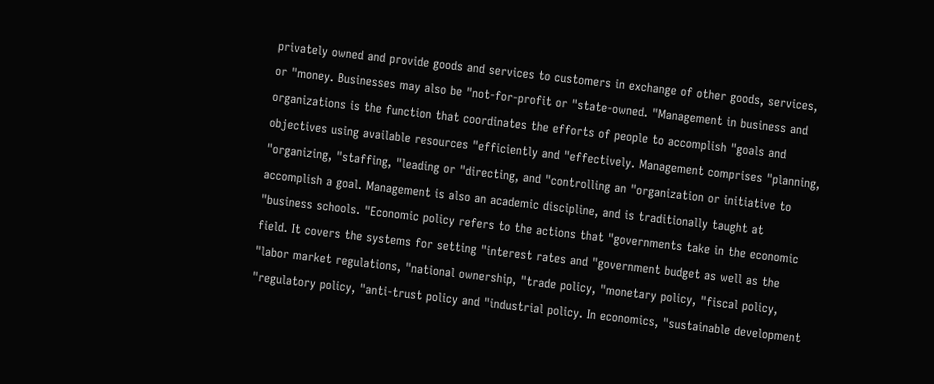privately owned and provide goods and services to customers in exchange of other goods, services, or "money. Businesses may also be "not-for-profit or "state-owned. "Management in business and organizations is the function that coordinates the efforts of people to accomplish "goals and objectives using available resources "efficiently and "effectively. Management comprises "planning, "organizing, "staffing, "leading or "directing, and "controlling an "organization or initiative to accomplish a goal. Management is also an academic discipline, and is traditionally taught at "business schools. "Economic policy refers to the actions that "governments take in the economic field. It covers the systems for setting "interest rates and "government budget as well as the "labor market regulations, "national ownership, "trade policy, "monetary policy, "fiscal policy, "regulatory policy, "anti-trust policy and "industrial policy. In economics, "sustainable development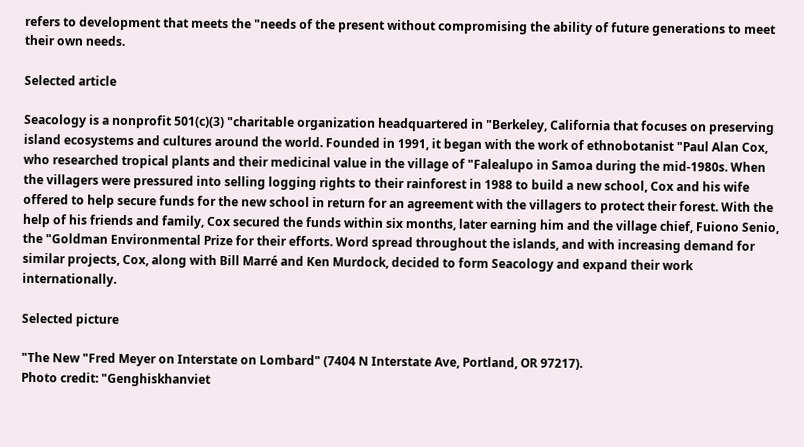refers to development that meets the "needs of the present without compromising the ability of future generations to meet their own needs.

Selected article

Seacology is a nonprofit 501(c)(3) "charitable organization headquartered in "Berkeley, California that focuses on preserving island ecosystems and cultures around the world. Founded in 1991, it began with the work of ethnobotanist "Paul Alan Cox, who researched tropical plants and their medicinal value in the village of "Falealupo in Samoa during the mid-1980s. When the villagers were pressured into selling logging rights to their rainforest in 1988 to build a new school, Cox and his wife offered to help secure funds for the new school in return for an agreement with the villagers to protect their forest. With the help of his friends and family, Cox secured the funds within six months, later earning him and the village chief, Fuiono Senio, the "Goldman Environmental Prize for their efforts. Word spread throughout the islands, and with increasing demand for similar projects, Cox, along with Bill Marré and Ken Murdock, decided to form Seacology and expand their work internationally.

Selected picture

"The New "Fred Meyer on Interstate on Lombard" (7404 N Interstate Ave, Portland, OR 97217).
Photo credit: "Genghiskhanviet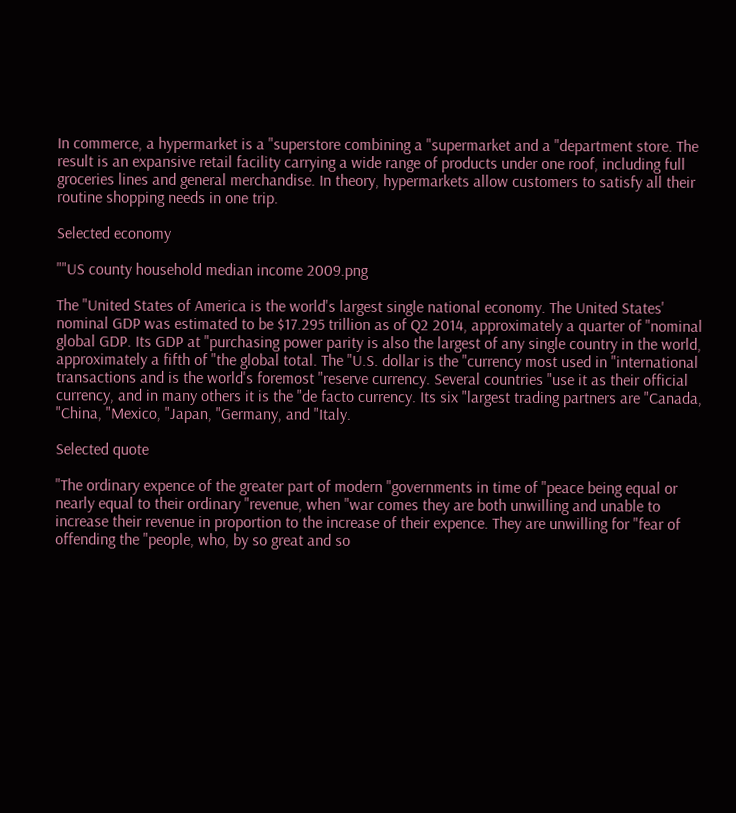In commerce, a hypermarket is a "superstore combining a "supermarket and a "department store. The result is an expansive retail facility carrying a wide range of products under one roof, including full groceries lines and general merchandise. In theory, hypermarkets allow customers to satisfy all their routine shopping needs in one trip.

Selected economy

""US county household median income 2009.png

The "United States of America is the world's largest single national economy. The United States' nominal GDP was estimated to be $17.295 trillion as of Q2 2014, approximately a quarter of "nominal global GDP. Its GDP at "purchasing power parity is also the largest of any single country in the world, approximately a fifth of "the global total. The "U.S. dollar is the "currency most used in "international transactions and is the world's foremost "reserve currency. Several countries "use it as their official currency, and in many others it is the "de facto currency. Its six "largest trading partners are "Canada, "China, "Mexico, "Japan, "Germany, and "Italy.

Selected quote

"The ordinary expence of the greater part of modern "governments in time of "peace being equal or nearly equal to their ordinary "revenue, when "war comes they are both unwilling and unable to increase their revenue in proportion to the increase of their expence. They are unwilling for "fear of offending the "people, who, by so great and so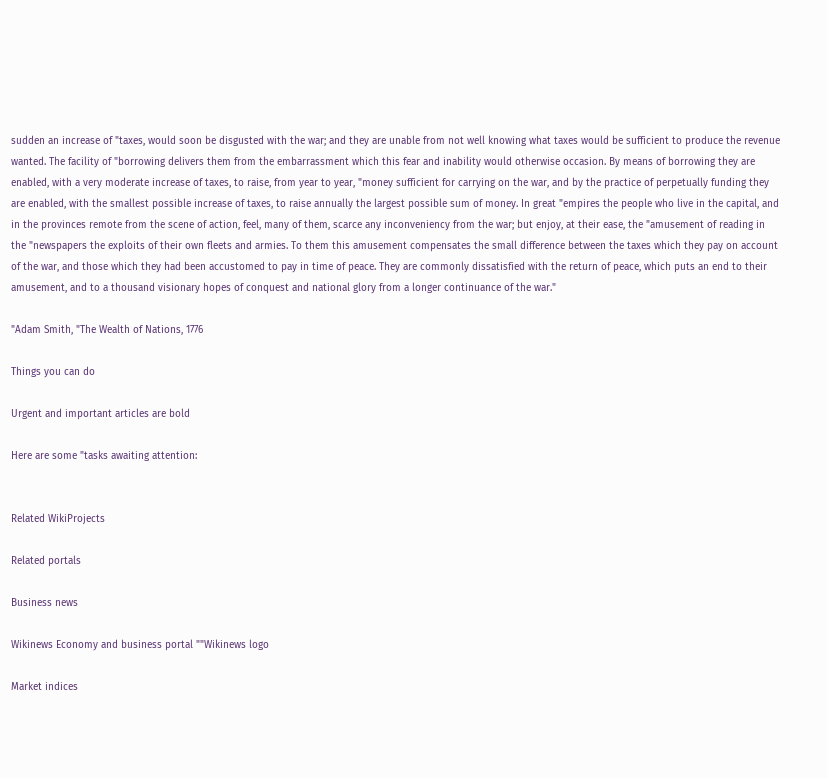sudden an increase of "taxes, would soon be disgusted with the war; and they are unable from not well knowing what taxes would be sufficient to produce the revenue wanted. The facility of "borrowing delivers them from the embarrassment which this fear and inability would otherwise occasion. By means of borrowing they are enabled, with a very moderate increase of taxes, to raise, from year to year, "money sufficient for carrying on the war, and by the practice of perpetually funding they are enabled, with the smallest possible increase of taxes, to raise annually the largest possible sum of money. In great "empires the people who live in the capital, and in the provinces remote from the scene of action, feel, many of them, scarce any inconveniency from the war; but enjoy, at their ease, the "amusement of reading in the "newspapers the exploits of their own fleets and armies. To them this amusement compensates the small difference between the taxes which they pay on account of the war, and those which they had been accustomed to pay in time of peace. They are commonly dissatisfied with the return of peace, which puts an end to their amusement, and to a thousand visionary hopes of conquest and national glory from a longer continuance of the war."

"Adam Smith, "The Wealth of Nations, 1776

Things you can do

Urgent and important articles are bold

Here are some "tasks awaiting attention:


Related WikiProjects

Related portals

Business news

Wikinews Economy and business portal ""Wikinews logo

Market indices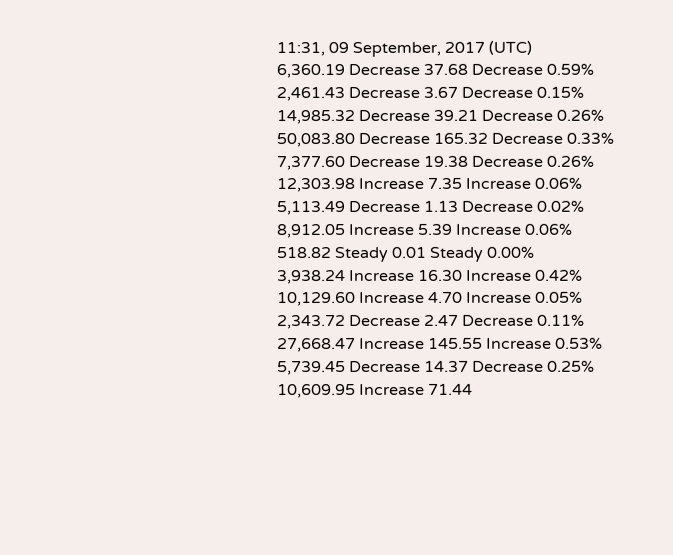11:31, 09 September, 2017 (UTC)
6,360.19 Decrease 37.68 Decrease 0.59%
2,461.43 Decrease 3.67 Decrease 0.15%
14,985.32 Decrease 39.21 Decrease 0.26%
50,083.80 Decrease 165.32 Decrease 0.33%
7,377.60 Decrease 19.38 Decrease 0.26%
12,303.98 Increase 7.35 Increase 0.06%
5,113.49 Decrease 1.13 Decrease 0.02%
8,912.05 Increase 5.39 Increase 0.06%
518.82 Steady 0.01 Steady 0.00%
3,938.24 Increase 16.30 Increase 0.42%
10,129.60 Increase 4.70 Increase 0.05%
2,343.72 Decrease 2.47 Decrease 0.11%
27,668.47 Increase 145.55 Increase 0.53%
5,739.45 Decrease 14.37 Decrease 0.25%
10,609.95 Increase 71.44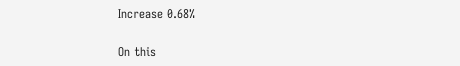Increase 0.68%

On this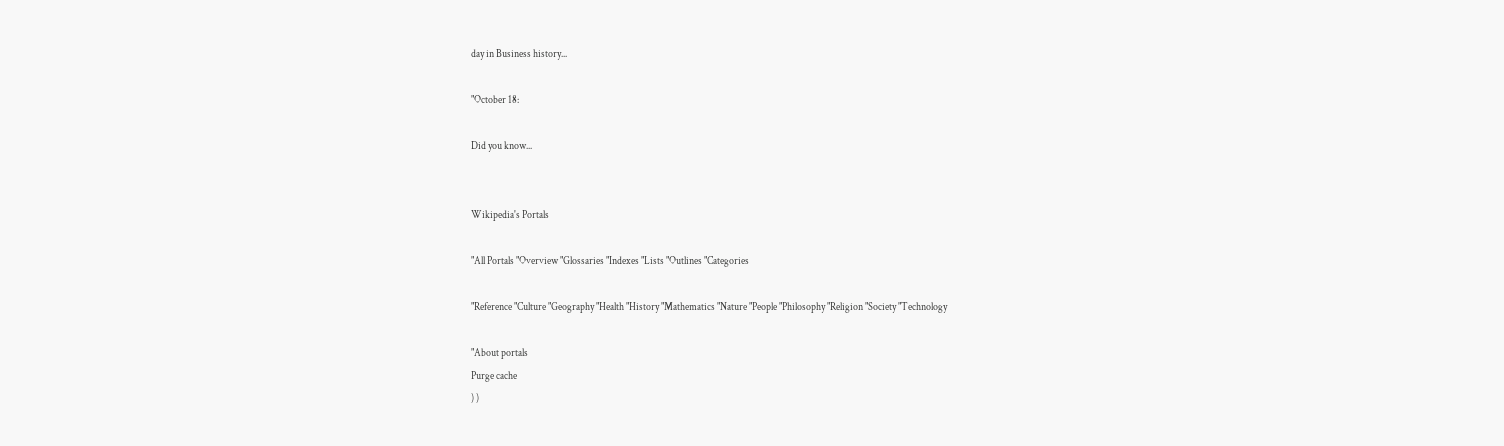day in Business history...

"October 18:

Did you know...


Wikipedia's Portals

"All Portals "Overview "Glossaries "Indexes "Lists "Outlines "Categories

"Reference "Culture "Geography "Health "History "Mathematics "Nature "People "Philosophy "Religion "Society "Technology

"About portals
Purge cache
) )